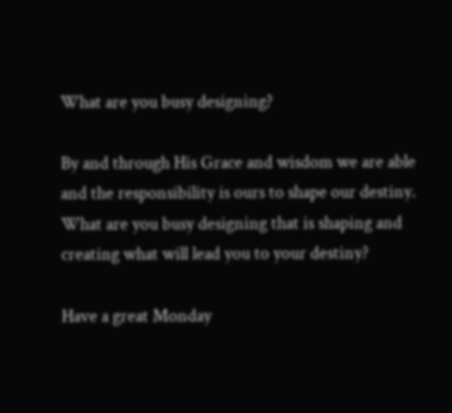What are you busy designing?

By and through His Grace and wisdom we are able and the responsibility is ours to shape our destiny. What are you busy designing that is shaping and creating what will lead you to your destiny?

Have a great Monday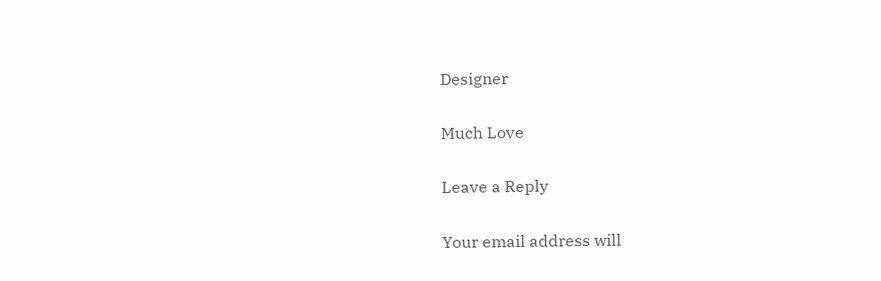Designer

Much Love

Leave a Reply

Your email address will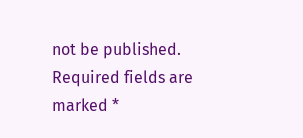not be published. Required fields are marked *